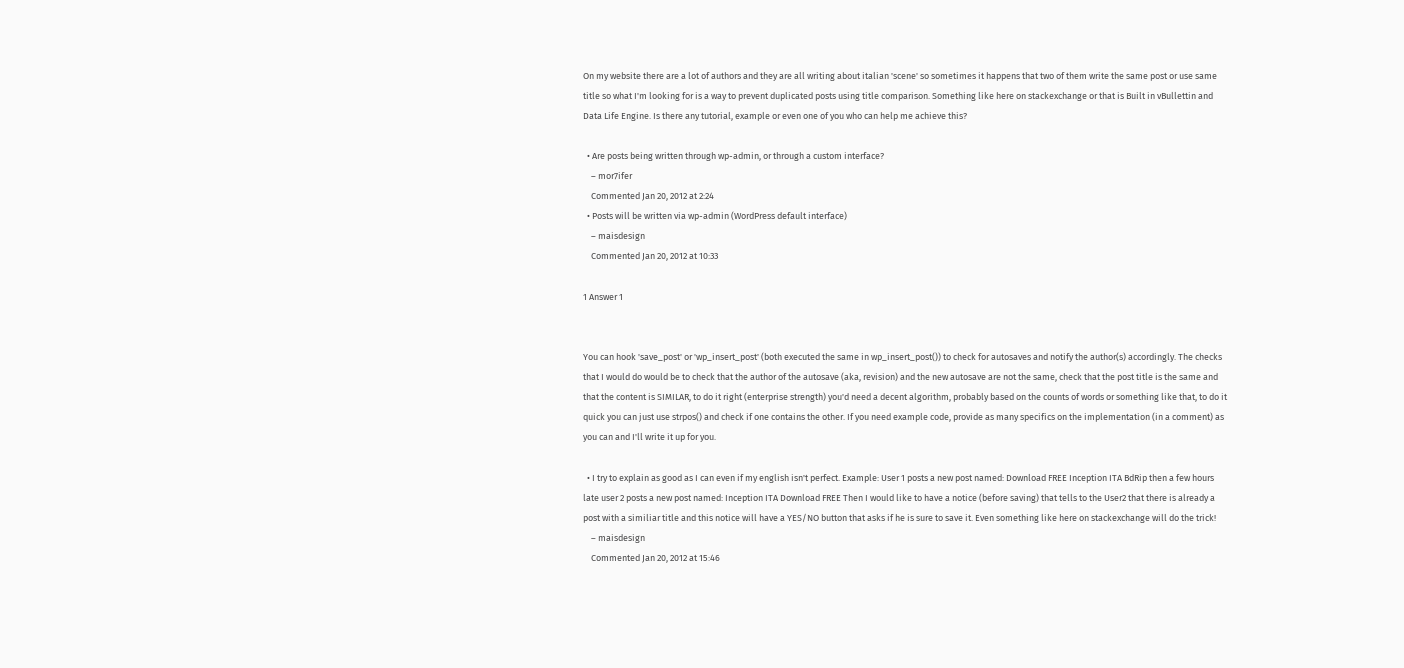On my website there are a lot of authors and they are all writing about italian 'scene' so sometimes it happens that two of them write the same post or use same title so what I'm looking for is a way to prevent duplicated posts using title comparison. Something like here on stackexchange or that is Built in vBullettin and Data Life Engine. Is there any tutorial, example or even one of you who can help me achieve this?

  • Are posts being written through wp-admin, or through a custom interface?
    – mor7ifer
    Commented Jan 20, 2012 at 2:24
  • Posts will be written via wp-admin (WordPress default interface)
    – maisdesign
    Commented Jan 20, 2012 at 10:33

1 Answer 1


You can hook 'save_post' or 'wp_insert_post' (both executed the same in wp_insert_post()) to check for autosaves and notify the author(s) accordingly. The checks that I would do would be to check that the author of the autosave (aka, revision) and the new autosave are not the same, check that the post title is the same and that the content is SIMILAR, to do it right (enterprise strength) you'd need a decent algorithm, probably based on the counts of words or something like that, to do it quick you can just use strpos() and check if one contains the other. If you need example code, provide as many specifics on the implementation (in a comment) as you can and I'll write it up for you.

  • I try to explain as good as I can even if my english isn't perfect. Example: User 1 posts a new post named: Download FREE Inception ITA BdRip then a few hours late user 2 posts a new post named: Inception ITA Download FREE Then I would like to have a notice (before saving) that tells to the User2 that there is already a post with a similiar title and this notice will have a YES/NO button that asks if he is sure to save it. Even something like here on stackexchange will do the trick!
    – maisdesign
    Commented Jan 20, 2012 at 15:46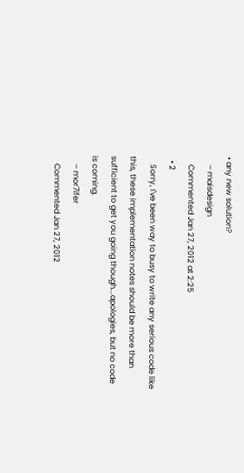• any new solution?
    – maisdesign
    Commented Jan 27, 2012 at 2:25
  • 2
    Sorry, I've been way to busy to write any serious code like this, these implementation notes should be more than sufficient to get you going though...apologies, but no code is coming.
    – mor7ifer
    Commented Jan 27, 2012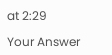at 2:29

Your Answer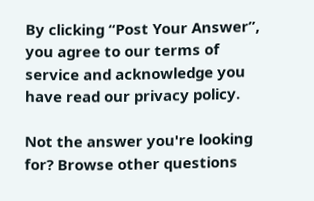By clicking “Post Your Answer”, you agree to our terms of service and acknowledge you have read our privacy policy.

Not the answer you're looking for? Browse other questions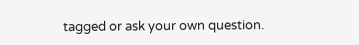tagged or ask your own question.